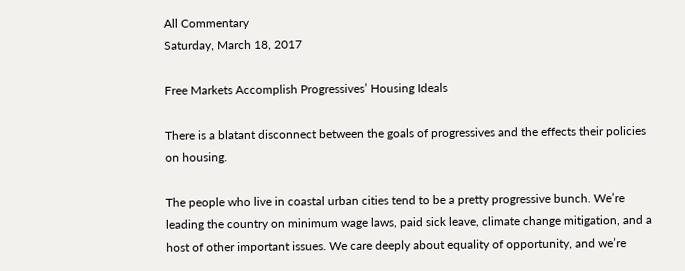All Commentary
Saturday, March 18, 2017

Free Markets Accomplish Progressives’ Housing Ideals

There is a blatant disconnect between the goals of progressives and the effects their policies on housing.

The people who live in coastal urban cities tend to be a pretty progressive bunch. We’re leading the country on minimum wage laws, paid sick leave, climate change mitigation, and a host of other important issues. We care deeply about equality of opportunity, and we’re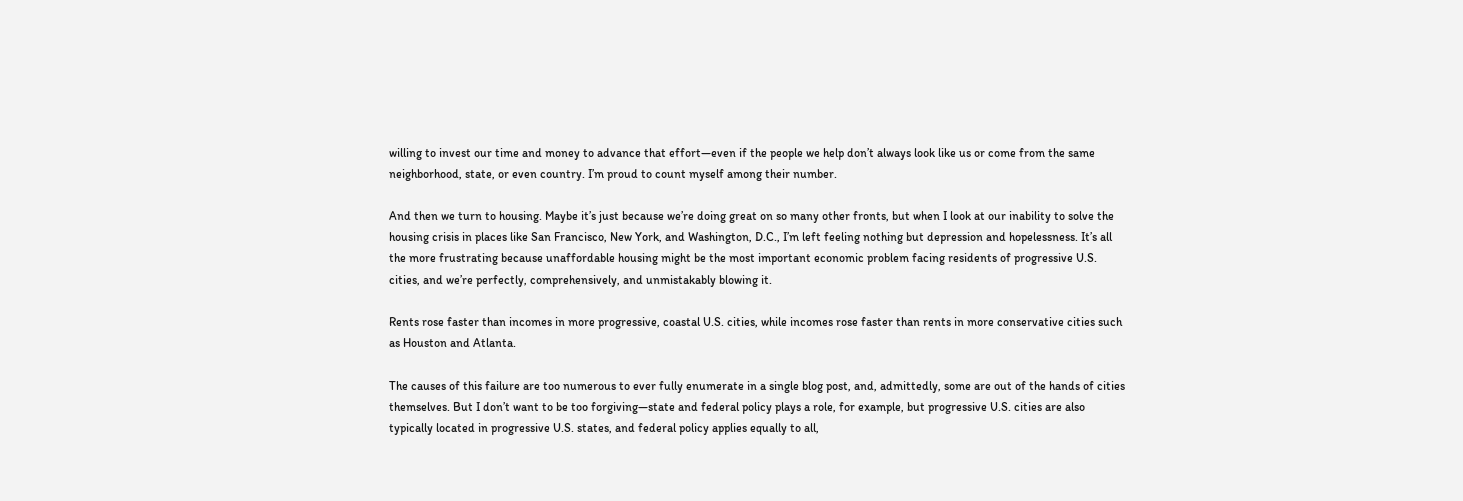willing to invest our time and money to advance that effort—even if the people we help don’t always look like us or come from the same neighborhood, state, or even country. I’m proud to count myself among their number.

And then we turn to housing. Maybe it’s just because we’re doing great on so many other fronts, but when I look at our inability to solve the housing crisis in places like San Francisco, New York, and Washington, D.C., I’m left feeling nothing but depression and hopelessness. It’s all the more frustrating because unaffordable housing might be the most important economic problem facing residents of progressive U.S. cities, and we’re perfectly, comprehensively, and unmistakably blowing it.

Rents rose faster than incomes in more progressive, coastal U.S. cities, while incomes rose faster than rents in more conservative cities such as Houston and Atlanta.

The causes of this failure are too numerous to ever fully enumerate in a single blog post, and, admittedly, some are out of the hands of cities themselves. But I don’t want to be too forgiving—state and federal policy plays a role, for example, but progressive U.S. cities are also typically located in progressive U.S. states, and federal policy applies equally to all,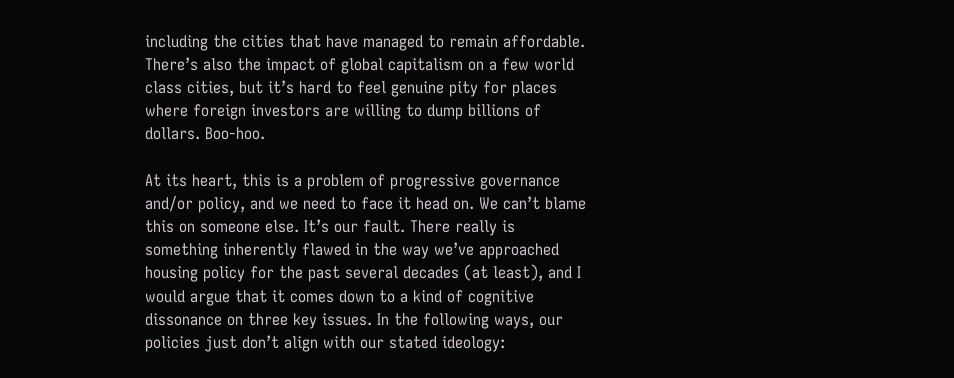including the cities that have managed to remain affordable. There’s also the impact of global capitalism on a few world class cities, but it’s hard to feel genuine pity for places where foreign investors are willing to dump billions of dollars. Boo-hoo.

At its heart, this is a problem of progressive governance and/or policy, and we need to face it head on. We can’t blame this on someone else. It’s our fault. There really is something inherently flawed in the way we’ve approached housing policy for the past several decades (at least), and I would argue that it comes down to a kind of cognitive dissonance on three key issues. In the following ways, our policies just don’t align with our stated ideology: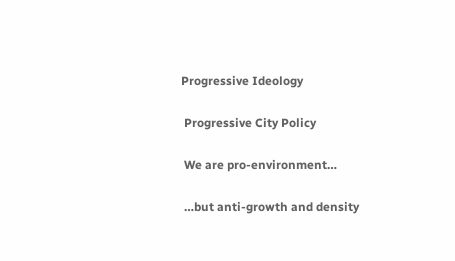Progressive Ideology

 Progressive City Policy

 We are pro-environment…

 …but anti-growth and density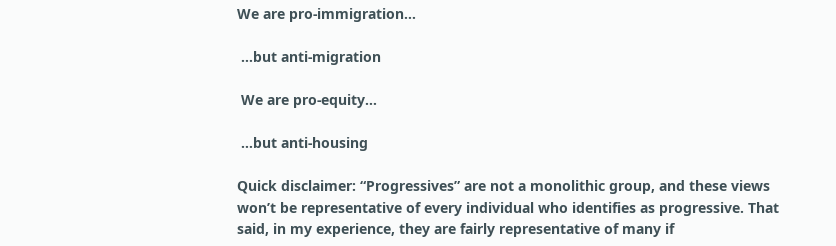We are pro-immigration…

 …but anti-migration

 We are pro-equity…

 …but anti-housing

Quick disclaimer: “Progressives” are not a monolithic group, and these views won’t be representative of every individual who identifies as progressive. That said, in my experience, they are fairly representative of many if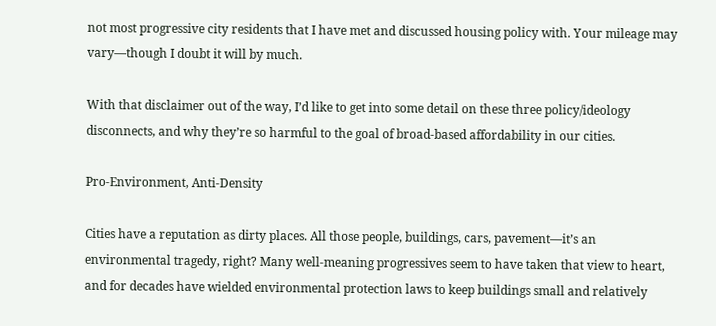not most progressive city residents that I have met and discussed housing policy with. Your mileage may vary—though I doubt it will by much.

With that disclaimer out of the way, I’d like to get into some detail on these three policy/ideology disconnects, and why they’re so harmful to the goal of broad-based affordability in our cities.

Pro-Environment, Anti-Density

Cities have a reputation as dirty places. All those people, buildings, cars, pavement—it’s an environmental tragedy, right? Many well-meaning progressives seem to have taken that view to heart, and for decades have wielded environmental protection laws to keep buildings small and relatively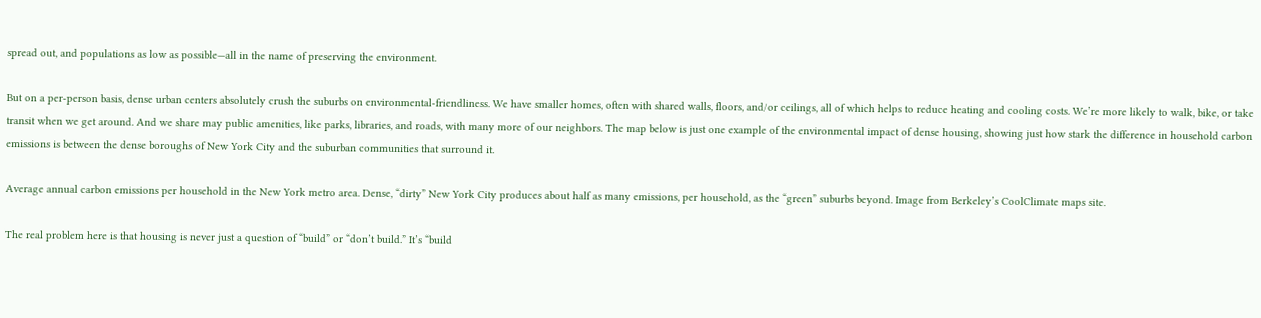spread out, and populations as low as possible—all in the name of preserving the environment.

But on a per-person basis, dense urban centers absolutely crush the suburbs on environmental-friendliness. We have smaller homes, often with shared walls, floors, and/or ceilings, all of which helps to reduce heating and cooling costs. We’re more likely to walk, bike, or take transit when we get around. And we share may public amenities, like parks, libraries, and roads, with many more of our neighbors. The map below is just one example of the environmental impact of dense housing, showing just how stark the difference in household carbon emissions is between the dense boroughs of New York City and the suburban communities that surround it.

Average annual carbon emissions per household in the New York metro area. Dense, “dirty” New York City produces about half as many emissions, per household, as the “green” suburbs beyond. Image from Berkeley’s CoolClimate maps site.

The real problem here is that housing is never just a question of “build” or “don’t build.” It’s “build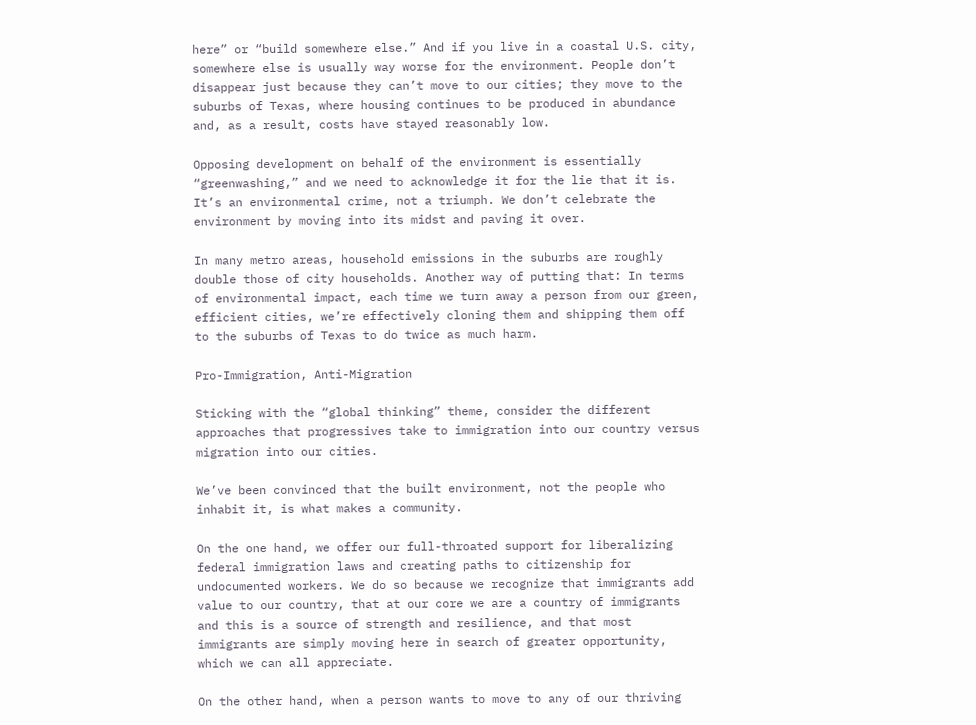here” or “build somewhere else.” And if you live in a coastal U.S. city, somewhere else is usually way worse for the environment. People don’t disappear just because they can’t move to our cities; they move to the suburbs of Texas, where housing continues to be produced in abundance and, as a result, costs have stayed reasonably low.

Opposing development on behalf of the environment is essentially “greenwashing,” and we need to acknowledge it for the lie that it is. It’s an environmental crime, not a triumph. We don’t celebrate the environment by moving into its midst and paving it over.

In many metro areas, household emissions in the suburbs are roughly double those of city households. Another way of putting that: In terms of environmental impact, each time we turn away a person from our green, efficient cities, we’re effectively cloning them and shipping them off to the suburbs of Texas to do twice as much harm.

Pro-Immigration, Anti-Migration

Sticking with the “global thinking” theme, consider the different approaches that progressives take to immigration into our country versus migration into our cities.

We’ve been convinced that the built environment, not the people who inhabit it, is what makes a community.

On the one hand, we offer our full-throated support for liberalizing federal immigration laws and creating paths to citizenship for undocumented workers. We do so because we recognize that immigrants add value to our country, that at our core we are a country of immigrants and this is a source of strength and resilience, and that most immigrants are simply moving here in search of greater opportunity, which we can all appreciate.

On the other hand, when a person wants to move to any of our thriving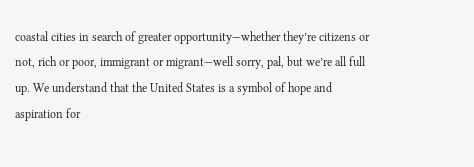coastal cities in search of greater opportunity—whether they’re citizens or not, rich or poor, immigrant or migrant—well sorry, pal, but we’re all full up. We understand that the United States is a symbol of hope and aspiration for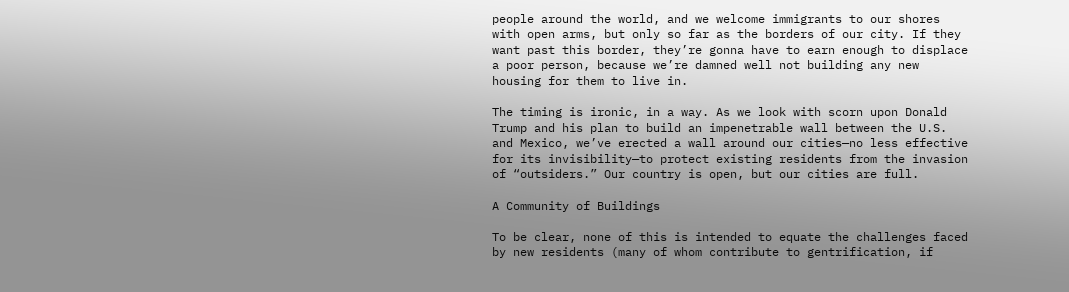people around the world, and we welcome immigrants to our shores with open arms, but only so far as the borders of our city. If they want past this border, they’re gonna have to earn enough to displace a poor person, because we’re damned well not building any new housing for them to live in.

The timing is ironic, in a way. As we look with scorn upon Donald Trump and his plan to build an impenetrable wall between the U.S. and Mexico, we’ve erected a wall around our cities—no less effective for its invisibility—to protect existing residents from the invasion of “outsiders.” Our country is open, but our cities are full.

A Community of Buildings

To be clear, none of this is intended to equate the challenges faced by new residents (many of whom contribute to gentrification, if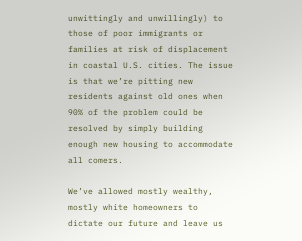unwittingly and unwillingly) to those of poor immigrants or families at risk of displacement in coastal U.S. cities. The issue is that we’re pitting new residents against old ones when 90% of the problem could be resolved by simply building enough new housing to accommodate all comers.

We’ve allowed mostly wealthy, mostly white homeowners to dictate our future and leave us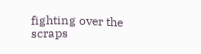fighting over the scraps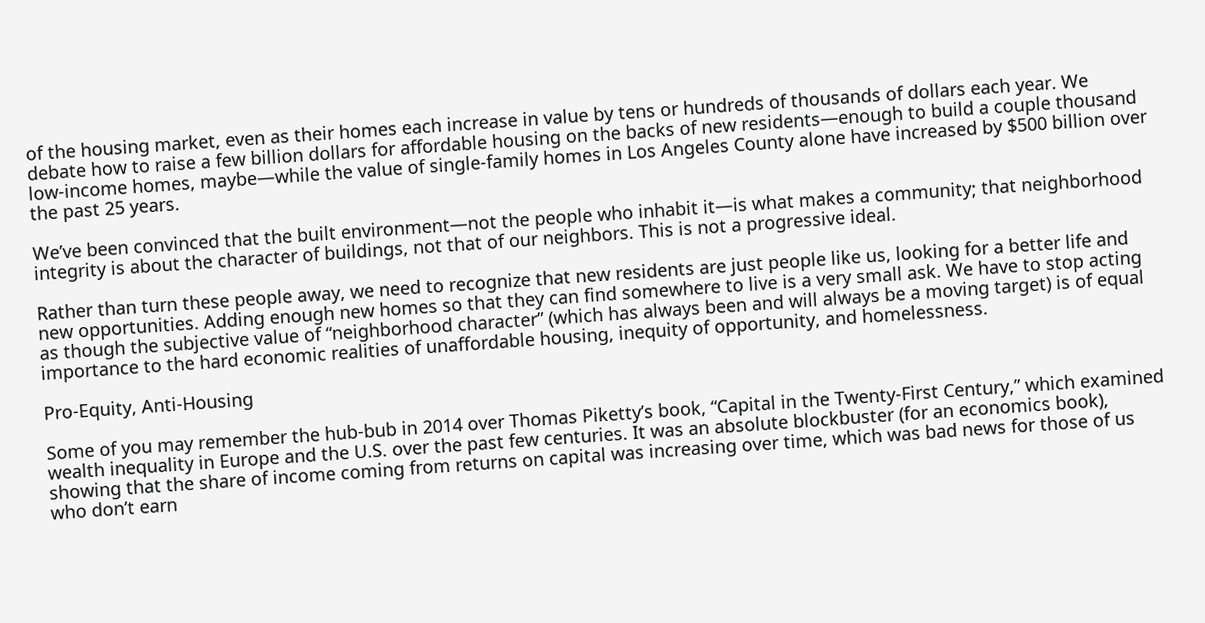of the housing market, even as their homes each increase in value by tens or hundreds of thousands of dollars each year. We debate how to raise a few billion dollars for affordable housing on the backs of new residents—enough to build a couple thousand low-income homes, maybe—while the value of single-family homes in Los Angeles County alone have increased by $500 billion over the past 25 years.

We’ve been convinced that the built environment—not the people who inhabit it—is what makes a community; that neighborhood integrity is about the character of buildings, not that of our neighbors. This is not a progressive ideal.

Rather than turn these people away, we need to recognize that new residents are just people like us, looking for a better life and new opportunities. Adding enough new homes so that they can find somewhere to live is a very small ask. We have to stop acting as though the subjective value of “neighborhood character” (which has always been and will always be a moving target) is of equal importance to the hard economic realities of unaffordable housing, inequity of opportunity, and homelessness.

Pro-Equity, Anti-Housing

Some of you may remember the hub-bub in 2014 over Thomas Piketty’s book, “Capital in the Twenty-First Century,” which examined wealth inequality in Europe and the U.S. over the past few centuries. It was an absolute blockbuster (for an economics book), showing that the share of income coming from returns on capital was increasing over time, which was bad news for those of us who don’t earn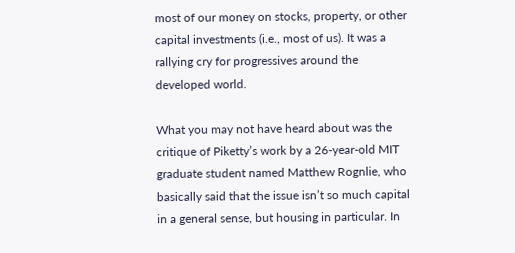most of our money on stocks, property, or other capital investments (i.e., most of us). It was a rallying cry for progressives around the developed world.

What you may not have heard about was the critique of Piketty’s work by a 26-year-old MIT graduate student named Matthew Rognlie, who basically said that the issue isn’t so much capital in a general sense, but housing in particular. In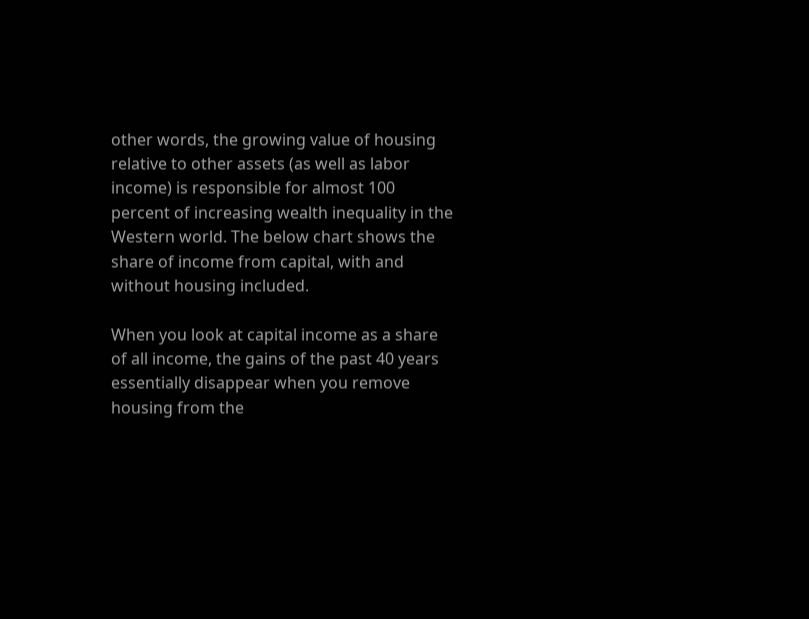other words, the growing value of housing relative to other assets (as well as labor income) is responsible for almost 100 percent of increasing wealth inequality in the Western world. The below chart shows the share of income from capital, with and without housing included.

When you look at capital income as a share of all income, the gains of the past 40 years essentially disappear when you remove housing from the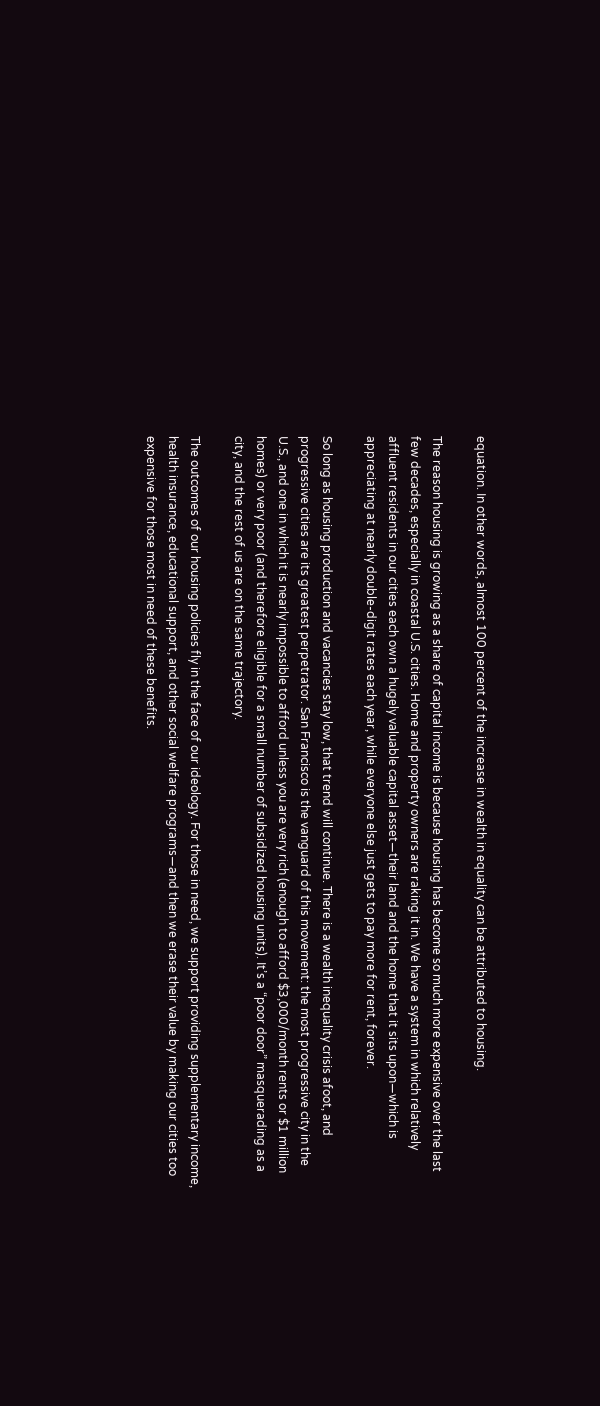equation. In other words, almost 100 percent of the increase in wealth in equality can be attributed to housing.

The reason housing is growing as a share of capital income is because housing has become so much more expensive over the last few decades, especially in coastal U.S. cities. Home and property owners are raking it in. We have a system in which relatively affluent residents in our cities each own a hugely valuable capital asset—their land and the home that it sits upon—which is appreciating at nearly double-digit rates each year, while everyone else just gets to pay more for rent, forever.

So long as housing production and vacancies stay low, that trend will continue. There is a wealth inequality crisis afoot, and progressive cities are its greatest perpetrator. San Francisco is the vanguard of this movement: the most progressive city in the U.S., and one in which it is nearly impossible to afford unless you are very rich (enough to afford $3,000/month rents or $1 million homes) or very poor (and therefore eligible for a small number of subsidized housing units). It’s a “poor door” masquerading as a city, and the rest of us are on the same trajectory.

The outcomes of our housing policies fly in the face of our ideology. For those in need, we support providing supplementary income, health insurance, educational support, and other social welfare programs—and then we erase their value by making our cities too expensive for those most in need of these benefits.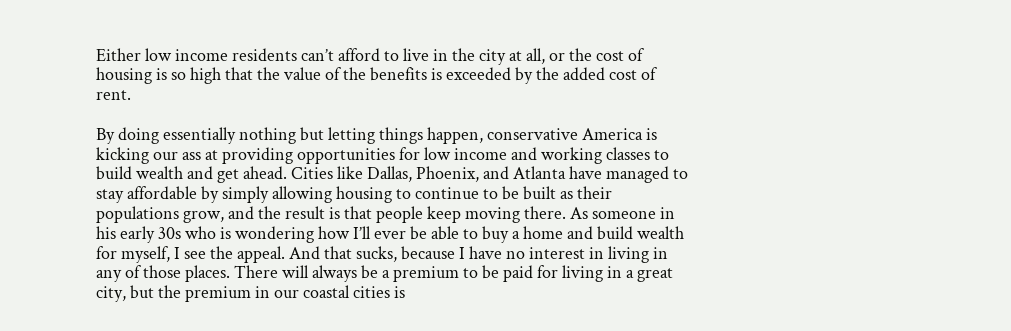Either low income residents can’t afford to live in the city at all, or the cost of housing is so high that the value of the benefits is exceeded by the added cost of rent.

By doing essentially nothing but letting things happen, conservative America is kicking our ass at providing opportunities for low income and working classes to build wealth and get ahead. Cities like Dallas, Phoenix, and Atlanta have managed to stay affordable by simply allowing housing to continue to be built as their populations grow, and the result is that people keep moving there. As someone in his early 30s who is wondering how I’ll ever be able to buy a home and build wealth for myself, I see the appeal. And that sucks, because I have no interest in living in any of those places. There will always be a premium to be paid for living in a great city, but the premium in our coastal cities is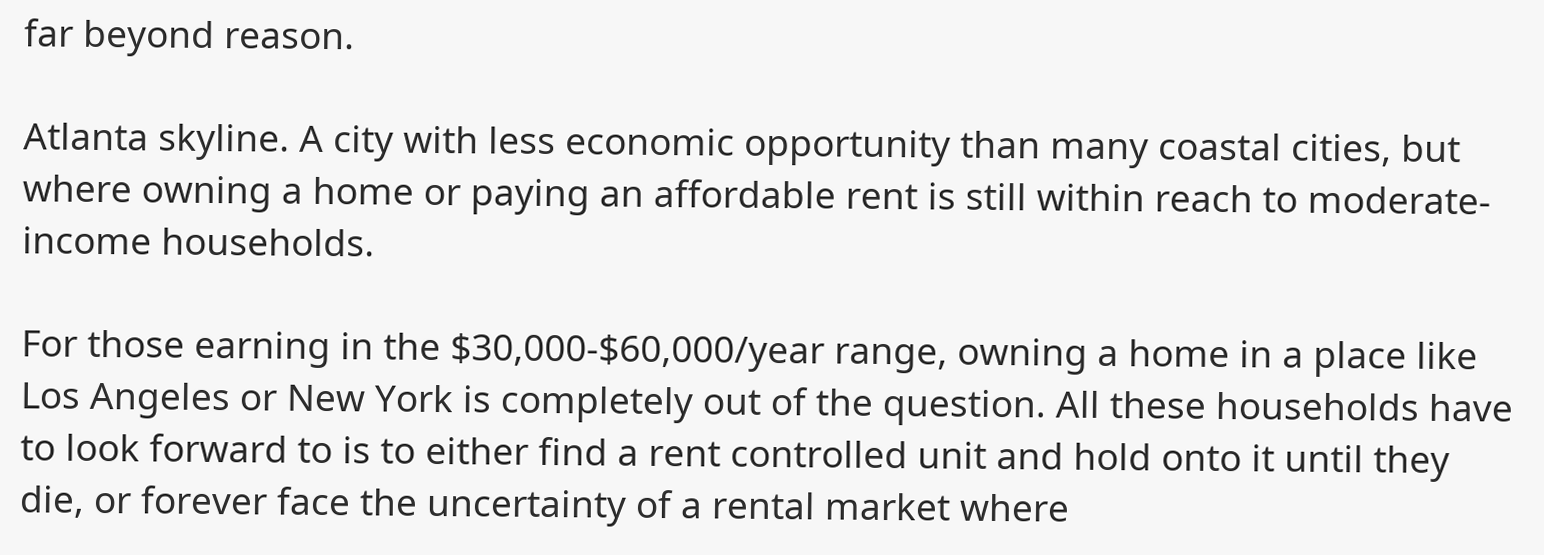far beyond reason.

Atlanta skyline. A city with less economic opportunity than many coastal cities, but where owning a home or paying an affordable rent is still within reach to moderate-income households.

For those earning in the $30,000-$60,000/year range, owning a home in a place like Los Angeles or New York is completely out of the question. All these households have to look forward to is to either find a rent controlled unit and hold onto it until they die, or forever face the uncertainty of a rental market where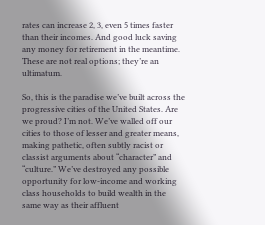rates can increase 2, 3, even 5 times faster than their incomes. And good luck saving any money for retirement in the meantime. These are not real options; they’re an ultimatum.

So, this is the paradise we’ve built across the progressive cities of the United States. Are we proud? I’m not. We’ve walled off our cities to those of lesser and greater means, making pathetic, often subtly racist or classist arguments about “character” and “culture.” We’ve destroyed any possible opportunity for low-income and working class households to build wealth in the same way as their affluent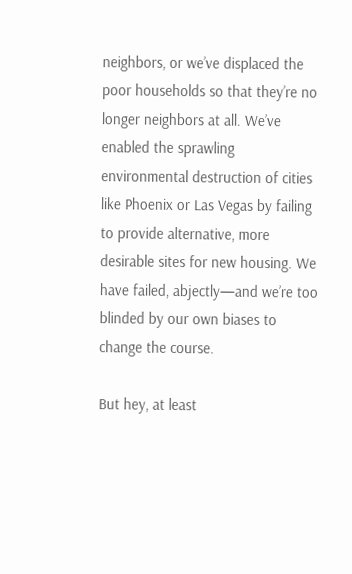neighbors, or we’ve displaced the poor households so that they’re no longer neighbors at all. We’ve enabled the sprawling environmental destruction of cities like Phoenix or Las Vegas by failing to provide alternative, more desirable sites for new housing. We have failed, abjectly—and we’re too blinded by our own biases to change the course.

But hey, at least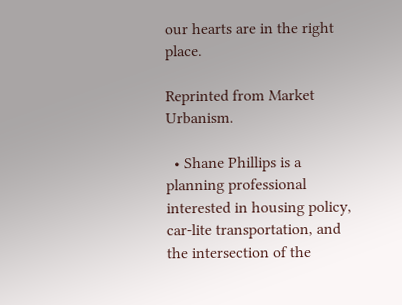our hearts are in the right place.

Reprinted from Market Urbanism.

  • Shane Phillips is a planning professional interested in housing policy, car-lite transportation, and the intersection of the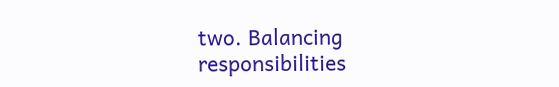two. Balancing responsibilities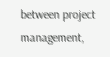between project management,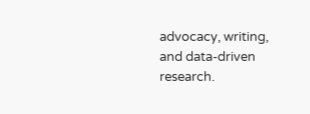advocacy, writing, and data-driven research.